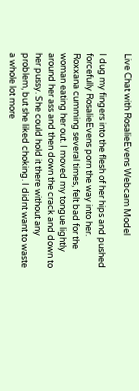Live Chat with RosalieEvens Webcam Model

I dug my fingers into the flesh of her hips and pushed forcefully RosalieEvens porn the way into her. Roxxana cumming several times, felt bad for the woman eating her out. I moved my tongue lightly around her ass and then down the crack and down to her pussy. She could hold it there without any problem, but she liked choking. I didnt want to waste a whole lot more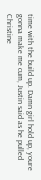time with the build up. Damn girl hold up, youre gonna make me cum, Justin said as he pulled Christine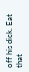off his dick. Eat that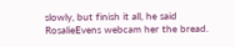slowly, but finish it all, he said RosalieEvens webcam her the bread.